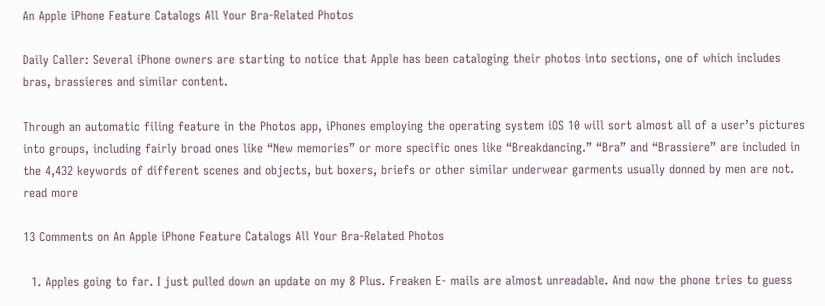An Apple iPhone Feature Catalogs All Your Bra-Related Photos

Daily Caller: Several iPhone owners are starting to notice that Apple has been cataloging their photos into sections, one of which includes bras, brassieres and similar content.

Through an automatic filing feature in the Photos app, iPhones employing the operating system iOS 10 will sort almost all of a user’s pictures into groups, including fairly broad ones like “New memories” or more specific ones like “Breakdancing.” “Bra” and “Brassiere” are included in the 4,432 keywords of different scenes and objects, but boxers, briefs or other similar underwear garments usually donned by men are not.  read more

13 Comments on An Apple iPhone Feature Catalogs All Your Bra-Related Photos

  1. Apples going to far. I just pulled down an update on my 8 Plus. Freaken E- mails are almost unreadable. And now the phone tries to guess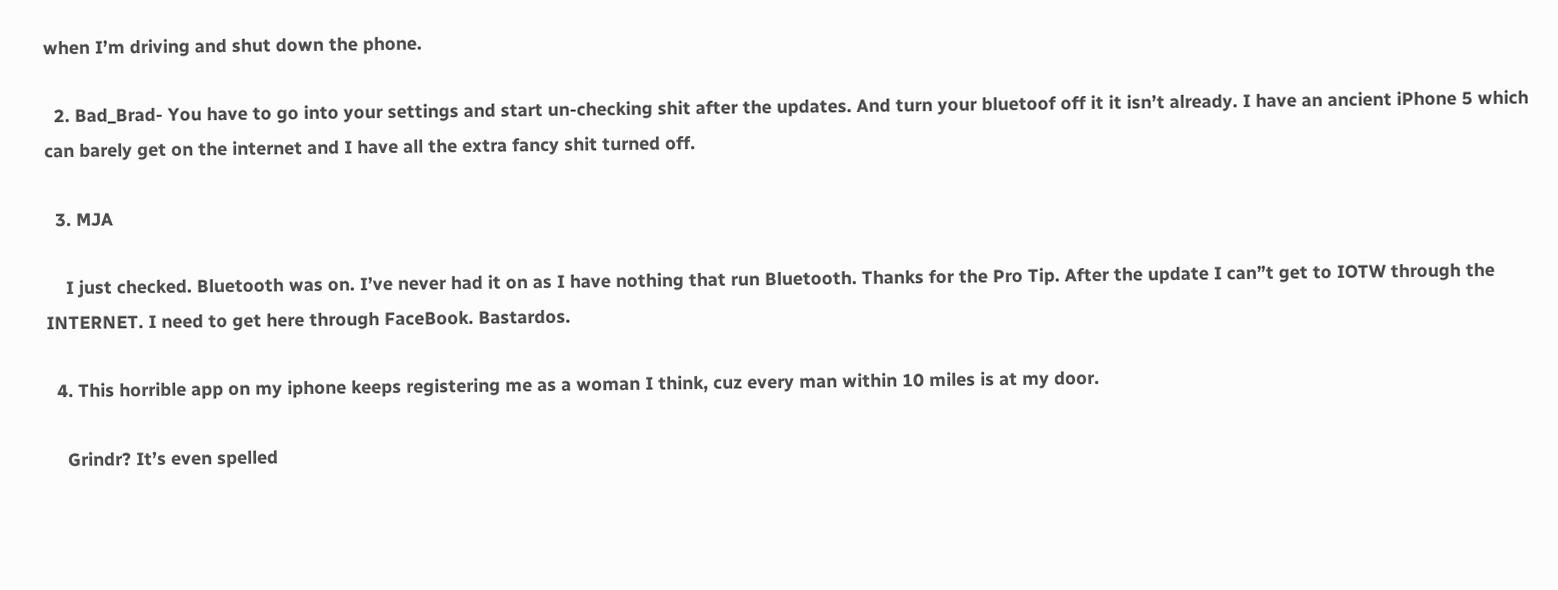when I’m driving and shut down the phone.

  2. Bad_Brad- You have to go into your settings and start un-checking shit after the updates. And turn your bluetoof off it it isn’t already. I have an ancient iPhone 5 which can barely get on the internet and I have all the extra fancy shit turned off.

  3. MJA

    I just checked. Bluetooth was on. I’ve never had it on as I have nothing that run Bluetooth. Thanks for the Pro Tip. After the update I can”t get to IOTW through the INTERNET. I need to get here through FaceBook. Bastardos.

  4. This horrible app on my iphone keeps registering me as a woman I think, cuz every man within 10 miles is at my door.

    Grindr? It’s even spelled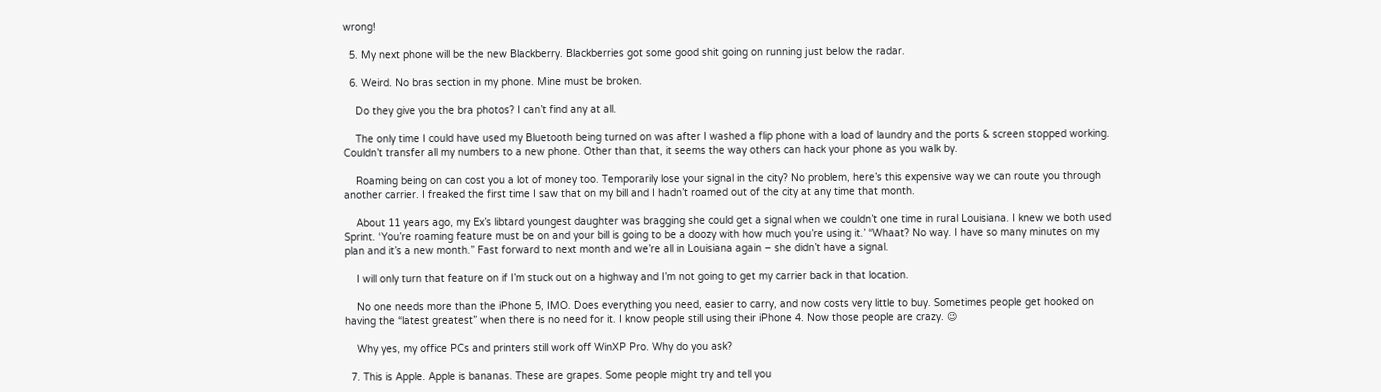wrong!

  5. My next phone will be the new Blackberry. Blackberries got some good shit going on running just below the radar.

  6. Weird. No bras section in my phone. Mine must be broken.

    Do they give you the bra photos? I can’t find any at all.

    The only time I could have used my Bluetooth being turned on was after I washed a flip phone with a load of laundry and the ports & screen stopped working. Couldn’t transfer all my numbers to a new phone. Other than that, it seems the way others can hack your phone as you walk by.

    Roaming being on can cost you a lot of money too. Temporarily lose your signal in the city? No problem, here’s this expensive way we can route you through another carrier. I freaked the first time I saw that on my bill and I hadn’t roamed out of the city at any time that month.

    About 11 years ago, my Ex’s libtard youngest daughter was bragging she could get a signal when we couldn’t one time in rural Louisiana. I knew we both used Sprint. ‘You’re roaming feature must be on and your bill is going to be a doozy with how much you’re using it.’ “Whaat? No way. I have so many minutes on my plan and it’s a new month.” Fast forward to next month and we’re all in Louisiana again – she didn’t have a signal.

    I will only turn that feature on if I’m stuck out on a highway and I’m not going to get my carrier back in that location.

    No one needs more than the iPhone 5, IMO. Does everything you need, easier to carry, and now costs very little to buy. Sometimes people get hooked on having the “latest greatest” when there is no need for it. I know people still using their iPhone 4. Now those people are crazy. 😉

    Why yes, my office PCs and printers still work off WinXP Pro. Why do you ask?

  7. This is Apple. Apple is bananas. These are grapes. Some people might try and tell you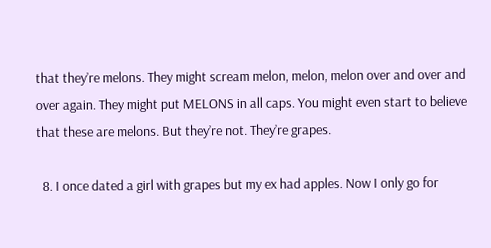that they’re melons. They might scream melon, melon, melon over and over and over again. They might put MELONS in all caps. You might even start to believe that these are melons. But they’re not. They’re grapes.

  8. I once dated a girl with grapes but my ex had apples. Now I only go for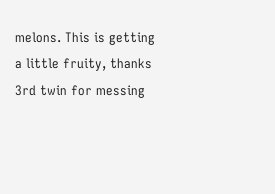melons. This is getting a little fruity, thanks 3rd twin for messing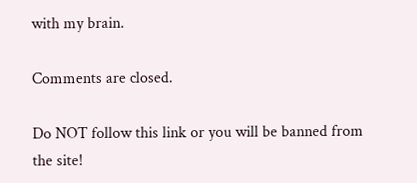with my brain.

Comments are closed.

Do NOT follow this link or you will be banned from the site!